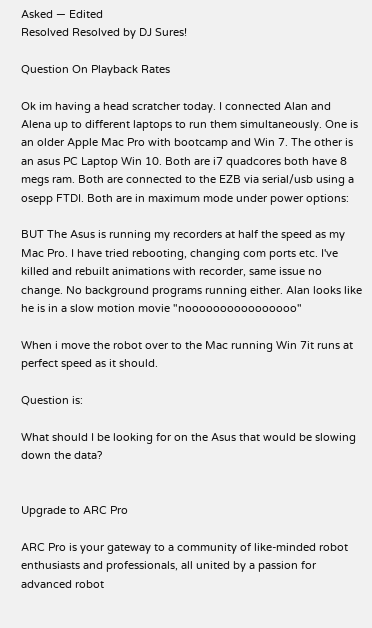Asked — Edited
Resolved Resolved by DJ Sures!

Question On Playback Rates

Ok im having a head scratcher today. I connected Alan and Alena up to different laptops to run them simultaneously. One is an older Apple Mac Pro with bootcamp and Win 7. The other is an asus PC Laptop Win 10. Both are i7 quadcores both have 8 megs ram. Both are connected to the EZB via serial/usb using a osepp FTDI. Both are in maximum mode under power options:

BUT The Asus is running my recorders at half the speed as my Mac Pro. I have tried rebooting, changing com ports etc. I've killed and rebuilt animations with recorder, same issue no change. No background programs running either. Alan looks like he is in a slow motion movie "noooooooooooooooo"

When i move the robot over to the Mac running Win 7it runs at perfect speed as it should.

Question is:

What should I be looking for on the Asus that would be slowing down the data?


Upgrade to ARC Pro

ARC Pro is your gateway to a community of like-minded robot enthusiasts and professionals, all united by a passion for advanced robot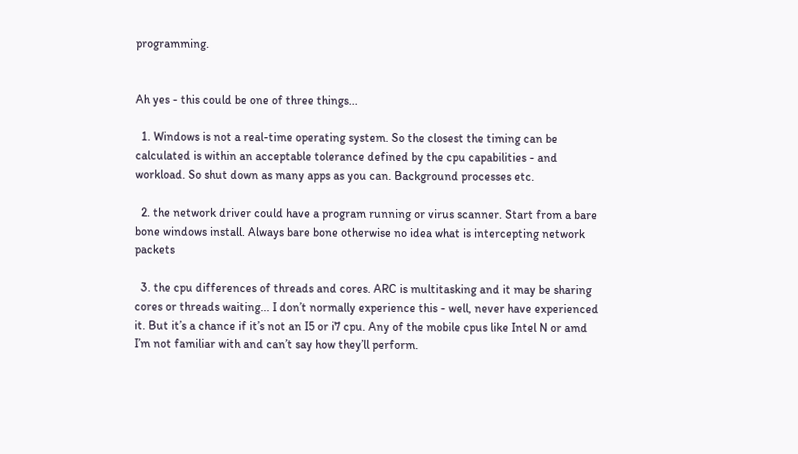programming.


Ah yes - this could be one of three things...

  1. Windows is not a real-time operating system. So the closest the timing can be calculated is within an acceptable tolerance defined by the cpu capabilities - and workload. So shut down as many apps as you can. Background processes etc.

  2. the network driver could have a program running or virus scanner. Start from a bare bone windows install. Always bare bone otherwise no idea what is intercepting network packets

  3. the cpu differences of threads and cores. ARC is multitasking and it may be sharing cores or threads waiting... I don’t normally experience this - well, never have experienced it. But it’s a chance if it’s not an I5 or i7 cpu. Any of the mobile cpus like Intel N or amd I’m not familiar with and can’t say how they’ll perform.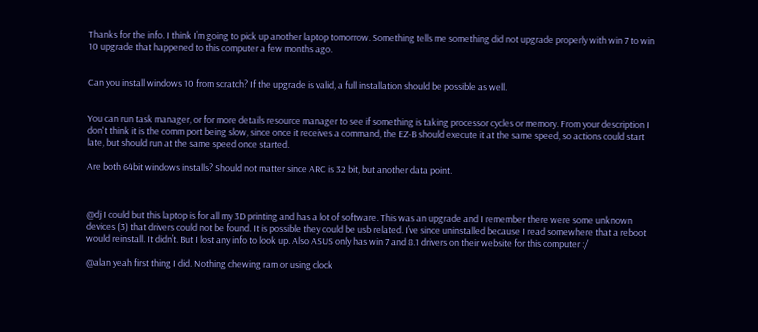Thanks for the info. I think I’m going to pick up another laptop tomorrow. Something tells me something did not upgrade properly with win 7 to win 10 upgrade that happened to this computer a few months ago.


Can you install windows 10 from scratch? If the upgrade is valid, a full installation should be possible as well.


You can run task manager, or for more details resource manager to see if something is taking processor cycles or memory. From your description I don't think it is the comm port being slow, since once it receives a command, the EZ-B should execute it at the same speed, so actions could start late, but should run at the same speed once started.

Are both 64bit windows installs? Should not matter since ARC is 32 bit, but another data point.



@dj I could but this laptop is for all my 3D printing and has a lot of software. This was an upgrade and I remember there were some unknown devices (3) that drivers could not be found. It is possible they could be usb related. I’ve since uninstalled because I read somewhere that a reboot would reinstall. It didn’t. But I lost any info to look up. Also ASUS only has win 7 and 8.1 drivers on their website for this computer :/

@alan yeah first thing I did. Nothing chewing ram or using clock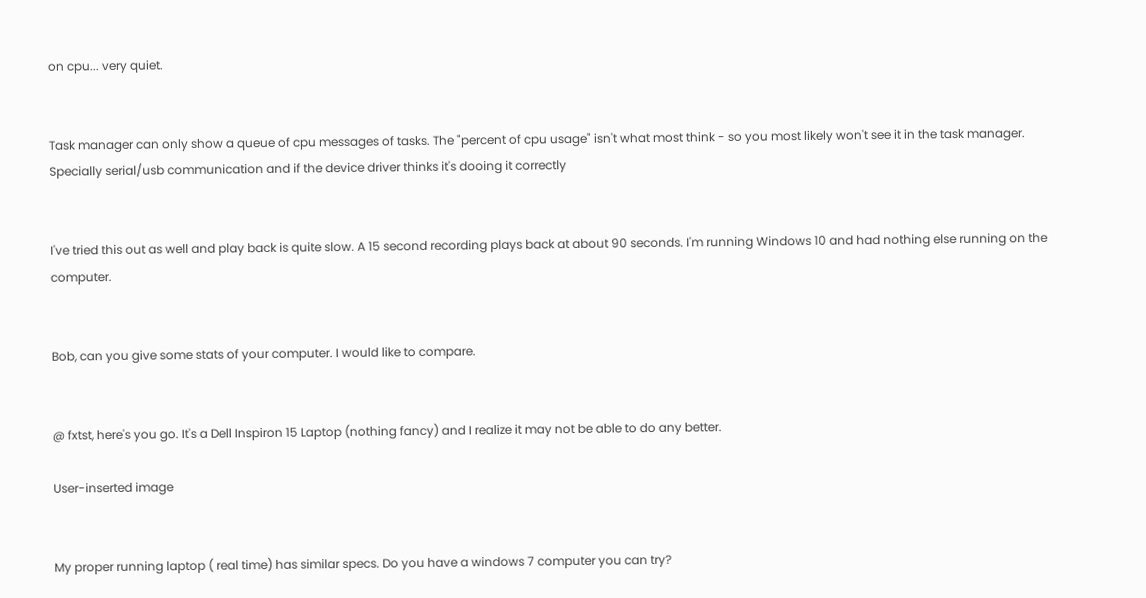on cpu... very quiet.


Task manager can only show a queue of cpu messages of tasks. The "percent of cpu usage" isn't what most think - so you most likely won't see it in the task manager. Specially serial/usb communication and if the device driver thinks it's dooing it correctly


I've tried this out as well and play back is quite slow. A 15 second recording plays back at about 90 seconds. I'm running Windows 10 and had nothing else running on the computer.


Bob, can you give some stats of your computer. I would like to compare.


@ fxtst, here's you go. It's a Dell Inspiron 15 Laptop (nothing fancy) and I realize it may not be able to do any better.

User-inserted image


My proper running laptop ( real time) has similar specs. Do you have a windows 7 computer you can try?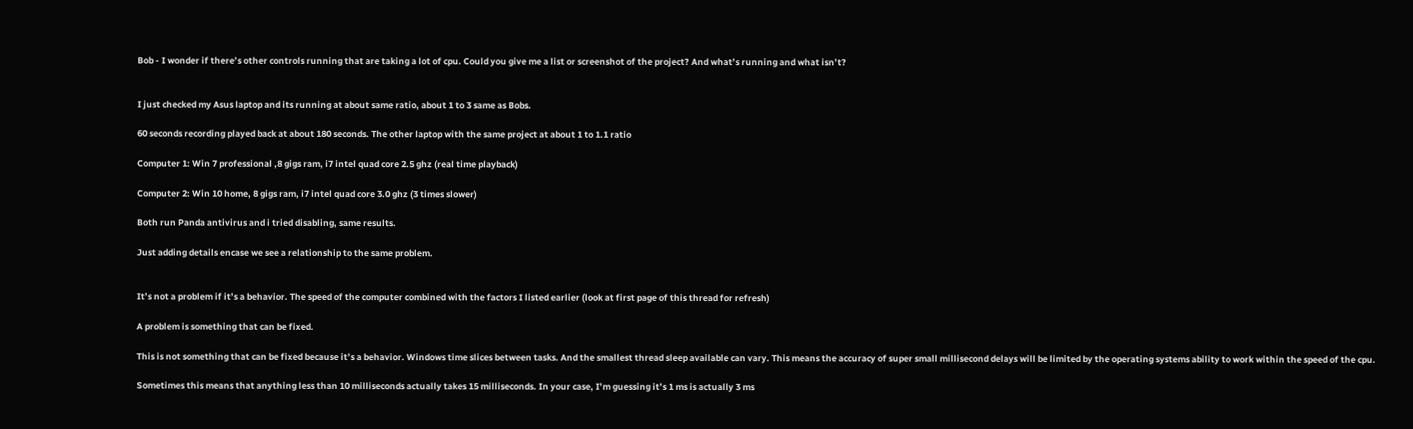Bob - I wonder if there’s other controls running that are taking a lot of cpu. Could you give me a list or screenshot of the project? And what’s running and what isn’t?


I just checked my Asus laptop and its running at about same ratio, about 1 to 3 same as Bobs.

60 seconds recording played back at about 180 seconds. The other laptop with the same project at about 1 to 1.1 ratio

Computer 1: Win 7 professional ,8 gigs ram, i7 intel quad core 2.5 ghz (real time playback)

Computer 2: Win 10 home, 8 gigs ram, i7 intel quad core 3.0 ghz (3 times slower)

Both run Panda antivirus and i tried disabling, same results.

Just adding details encase we see a relationship to the same problem.


It’s not a problem if it’s a behavior. The speed of the computer combined with the factors I listed earlier (look at first page of this thread for refresh)

A problem is something that can be fixed.

This is not something that can be fixed because it’s a behavior. Windows time slices between tasks. And the smallest thread sleep available can vary. This means the accuracy of super small millisecond delays will be limited by the operating systems ability to work within the speed of the cpu.

Sometimes this means that anything less than 10 milliseconds actually takes 15 milliseconds. In your case, I’m guessing it’s 1 ms is actually 3 ms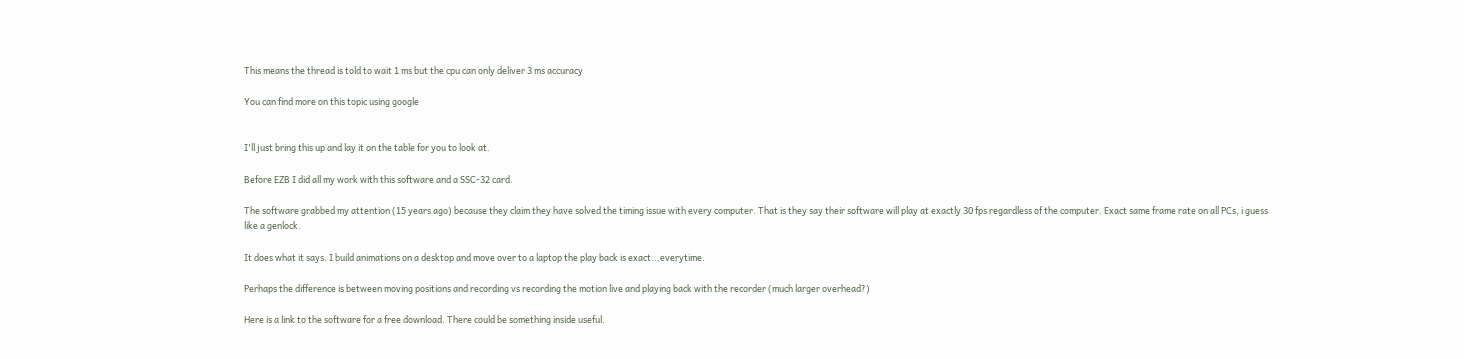This means the thread is told to wait 1 ms but the cpu can only deliver 3 ms accuracy

You can find more on this topic using google


I'll just bring this up and lay it on the table for you to look at.

Before EZB I did all my work with this software and a SSC-32 card.

The software grabbed my attention (15 years ago) because they claim they have solved the timing issue with every computer. That is they say their software will play at exactly 30 fps regardless of the computer. Exact same frame rate on all PCs, i guess like a genlock.

It does what it says. I build animations on a desktop and move over to a laptop the play back is exact...everytime.

Perhaps the difference is between moving positions and recording vs recording the motion live and playing back with the recorder (much larger overhead?)

Here is a link to the software for a free download. There could be something inside useful.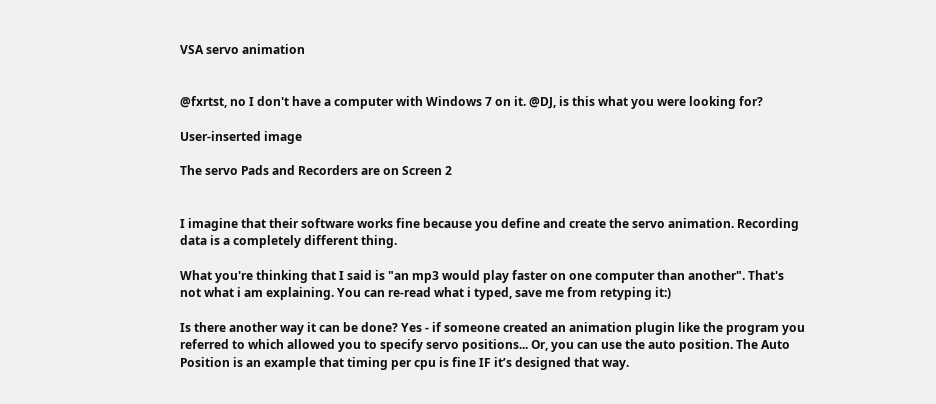VSA servo animation


@fxrtst, no I don't have a computer with Windows 7 on it. @DJ, is this what you were looking for?

User-inserted image

The servo Pads and Recorders are on Screen 2


I imagine that their software works fine because you define and create the servo animation. Recording data is a completely different thing.

What you're thinking that I said is "an mp3 would play faster on one computer than another". That's not what i am explaining. You can re-read what i typed, save me from retyping it:)

Is there another way it can be done? Yes - if someone created an animation plugin like the program you referred to which allowed you to specify servo positions... Or, you can use the auto position. The Auto Position is an example that timing per cpu is fine IF it’s designed that way.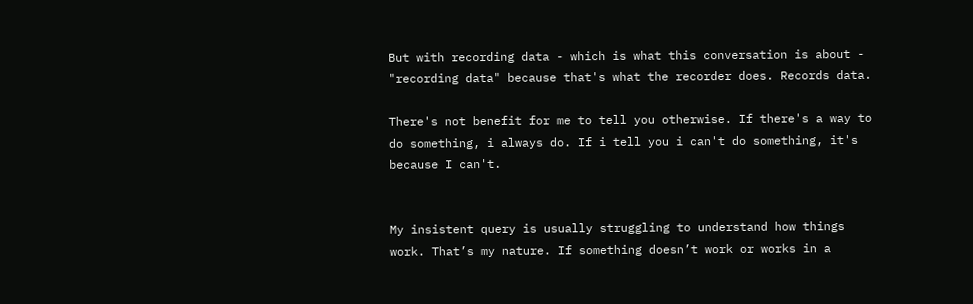But with recording data - which is what this conversation is about - "recording data" because that's what the recorder does. Records data.

There's not benefit for me to tell you otherwise. If there's a way to do something, i always do. If i tell you i can't do something, it's because I can't.


My insistent query is usually struggling to understand how things work. That’s my nature. If something doesn’t work or works in a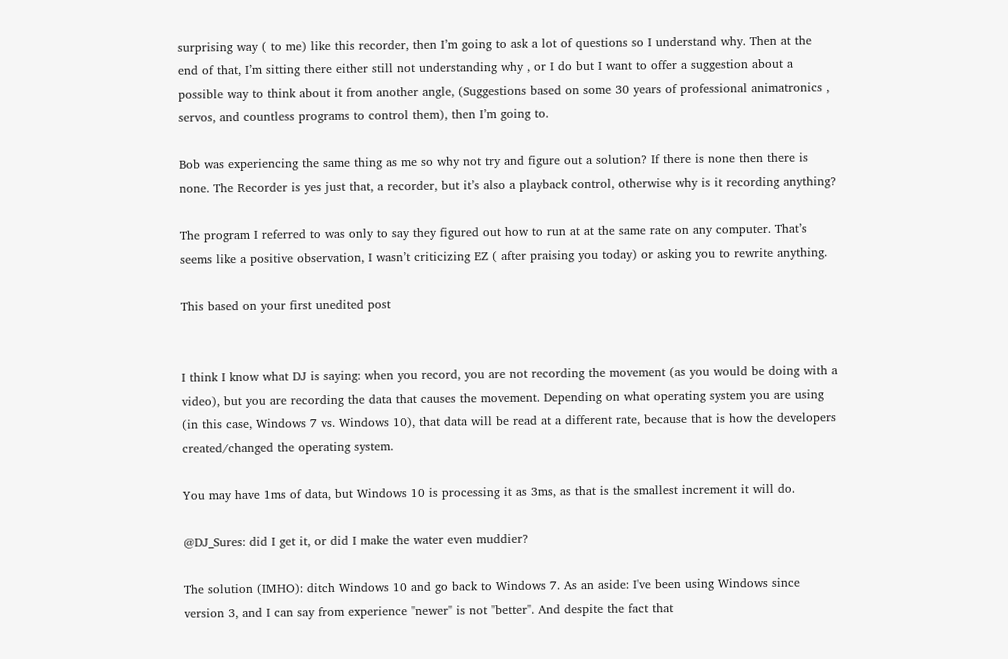surprising way ( to me) like this recorder, then I’m going to ask a lot of questions so I understand why. Then at the end of that, I’m sitting there either still not understanding why , or I do but I want to offer a suggestion about a possible way to think about it from another angle, (Suggestions based on some 30 years of professional animatronics , servos, and countless programs to control them), then I’m going to.

Bob was experiencing the same thing as me so why not try and figure out a solution? If there is none then there is none. The Recorder is yes just that, a recorder, but it’s also a playback control, otherwise why is it recording anything?

The program I referred to was only to say they figured out how to run at at the same rate on any computer. That’s seems like a positive observation, I wasn’t criticizing EZ ( after praising you today) or asking you to rewrite anything.

This based on your first unedited post


I think I know what DJ is saying: when you record, you are not recording the movement (as you would be doing with a video), but you are recording the data that causes the movement. Depending on what operating system you are using (in this case, Windows 7 vs. Windows 10), that data will be read at a different rate, because that is how the developers created/changed the operating system.

You may have 1ms of data, but Windows 10 is processing it as 3ms, as that is the smallest increment it will do.

@DJ_Sures: did I get it, or did I make the water even muddier?

The solution (IMHO): ditch Windows 10 and go back to Windows 7. As an aside: I've been using Windows since version 3, and I can say from experience "newer" is not "better". And despite the fact that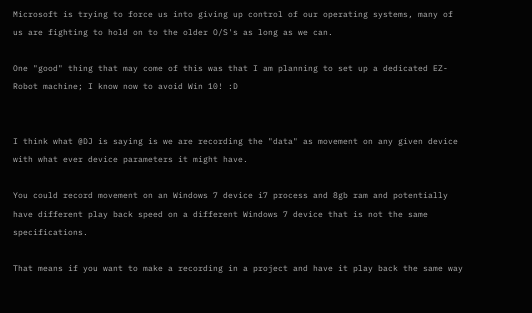Microsoft is trying to force us into giving up control of our operating systems, many of us are fighting to hold on to the older O/S's as long as we can.

One "good" thing that may come of this was that I am planning to set up a dedicated EZ-Robot machine; I know now to avoid Win 10! :D


I think what @DJ is saying is we are recording the "data" as movement on any given device with what ever device parameters it might have.

You could record movement on an Windows 7 device i7 process and 8gb ram and potentially have different play back speed on a different Windows 7 device that is not the same specifications.

That means if you want to make a recording in a project and have it play back the same way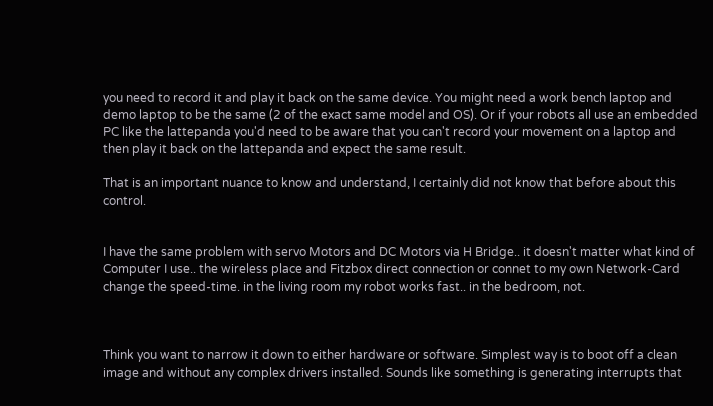you need to record it and play it back on the same device. You might need a work bench laptop and demo laptop to be the same (2 of the exact same model and OS). Or if your robots all use an embedded PC like the lattepanda you'd need to be aware that you can't record your movement on a laptop and then play it back on the lattepanda and expect the same result.

That is an important nuance to know and understand, I certainly did not know that before about this control.


I have the same problem with servo Motors and DC Motors via H Bridge.. it doesn't matter what kind of Computer I use.. the wireless place and Fitzbox direct connection or connet to my own Network-Card change the speed-time. in the living room my robot works fast.. in the bedroom, not.



Think you want to narrow it down to either hardware or software. Simplest way is to boot off a clean image and without any complex drivers installed. Sounds like something is generating interrupts that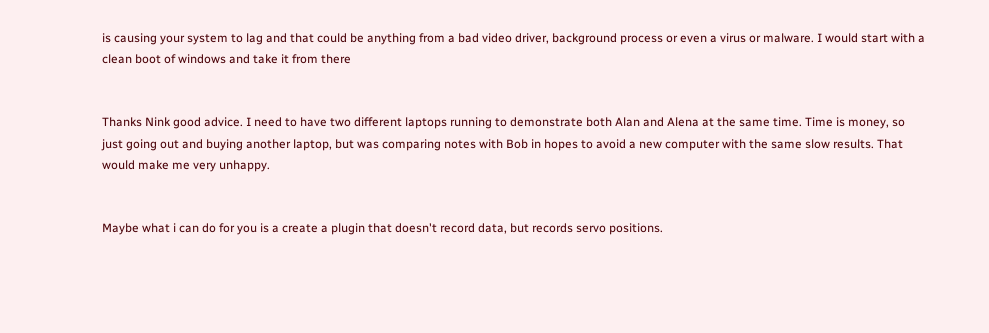is causing your system to lag and that could be anything from a bad video driver, background process or even a virus or malware. I would start with a clean boot of windows and take it from there


Thanks Nink good advice. I need to have two different laptops running to demonstrate both Alan and Alena at the same time. Time is money, so just going out and buying another laptop, but was comparing notes with Bob in hopes to avoid a new computer with the same slow results. That would make me very unhappy.


Maybe what i can do for you is a create a plugin that doesn't record data, but records servo positions.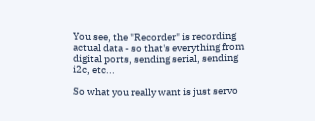You see, the "Recorder" is recording actual data - so that's everything from digital ports, sending serial, sending i2c, etc...

So what you really want is just servo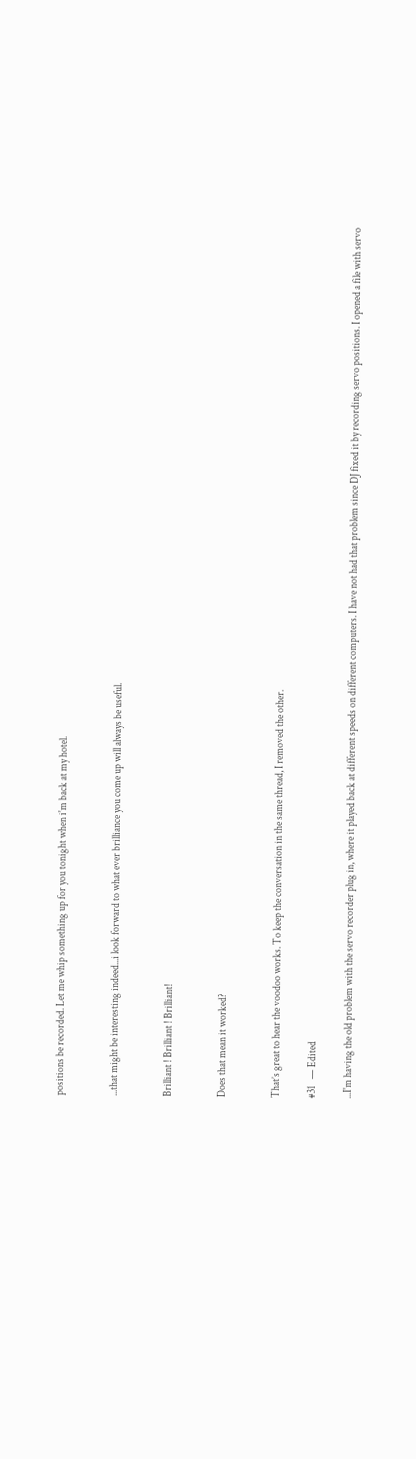positions be recorded. Let me whip something up for you tonight when i'm back at my hotel.


...that might be interesting indeed...i look forward to what ever brilliance you come up will always be useful.


Brilliant ! Brilliant ! Brilliant!


Does that mean it worked?


That’s great to hear the voodoo works. To keep the conversation in the same thread, I removed the other.

#31   — Edited

...I'm having the old problem with the servo recorder plug in, where it played back at different speeds on different computers. I have not had that problem since DJ fixed it by recording servo positions. I opened a file with servo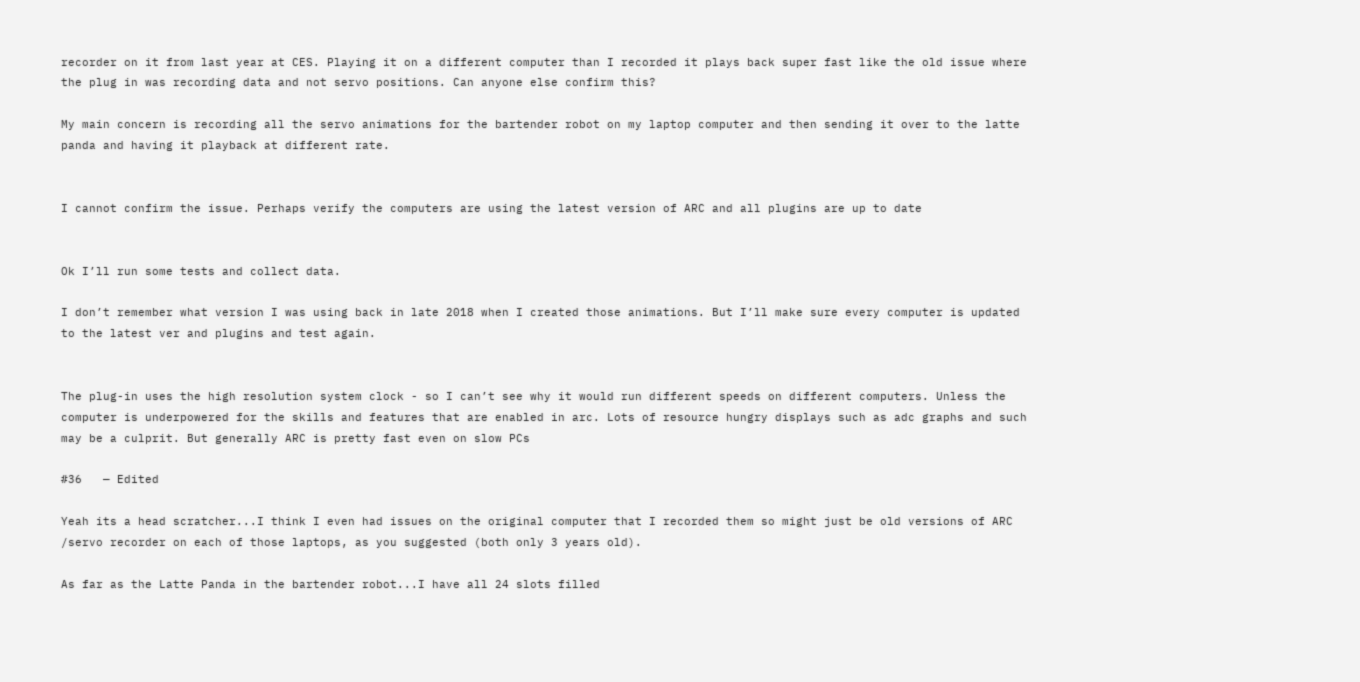recorder on it from last year at CES. Playing it on a different computer than I recorded it plays back super fast like the old issue where the plug in was recording data and not servo positions. Can anyone else confirm this?

My main concern is recording all the servo animations for the bartender robot on my laptop computer and then sending it over to the latte panda and having it playback at different rate.


I cannot confirm the issue. Perhaps verify the computers are using the latest version of ARC and all plugins are up to date


Ok I’ll run some tests and collect data.

I don’t remember what version I was using back in late 2018 when I created those animations. But I’ll make sure every computer is updated to the latest ver and plugins and test again.


The plug-in uses the high resolution system clock - so I can’t see why it would run different speeds on different computers. Unless the computer is underpowered for the skills and features that are enabled in arc. Lots of resource hungry displays such as adc graphs and such may be a culprit. But generally ARC is pretty fast even on slow PCs

#36   — Edited

Yeah its a head scratcher...I think I even had issues on the original computer that I recorded them so might just be old versions of ARC /servo recorder on each of those laptops, as you suggested (both only 3 years old).

As far as the Latte Panda in the bartender robot...I have all 24 slots filled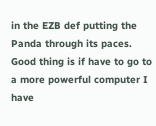in the EZB def putting the Panda through its paces. Good thing is if have to go to a more powerful computer I have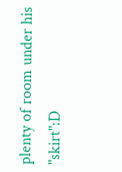plenty of room under his "skirt":D